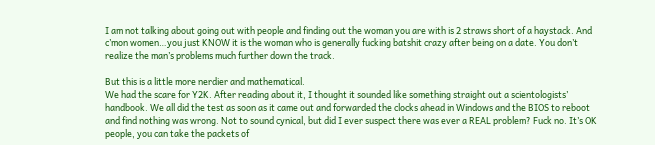I am not talking about going out with people and finding out the woman you are with is 2 straws short of a haystack. And c’mon women…you just KNOW it is the woman who is generally fucking batshit crazy after being on a date. You don’t realize the man’s problems much further down the track.

But this is a little more nerdier and mathematical.
We had the scare for Y2K. After reading about it, I thought it sounded like something straight out a scientologists’ handbook. We all did the test as soon as it came out and forwarded the clocks ahead in Windows and the BIOS to reboot and find nothing was wrong. Not to sound cynical, but did I ever suspect there was ever a REAL problem? Fuck no. It’s OK people, you can take the packets of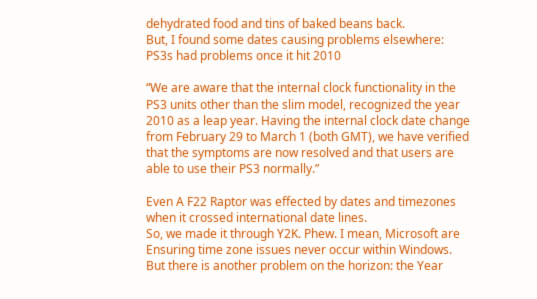dehydrated food and tins of baked beans back.
But, I found some dates causing problems elsewhere:
PS3s had problems once it hit 2010

“We are aware that the internal clock functionality in the PS3 units other than the slim model, recognized the year 2010 as a leap year. Having the internal clock date change from February 29 to March 1 (both GMT), we have verified that the symptoms are now resolved and that users are able to use their PS3 normally.”

Even A F22 Raptor was effected by dates and timezones when it crossed international date lines.
So, we made it through Y2K. Phew. I mean, Microsoft are Ensuring time zone issues never occur within Windows. But there is another problem on the horizon: the Year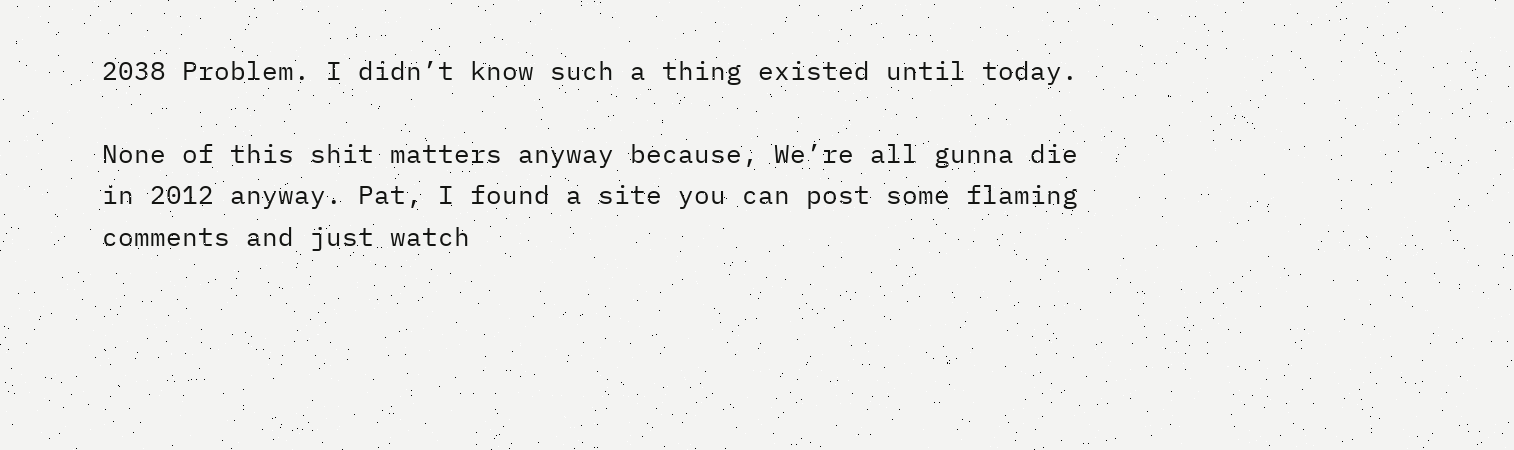2038 Problem. I didn’t know such a thing existed until today.

None of this shit matters anyway because, We’re all gunna die in 2012 anyway. Pat, I found a site you can post some flaming comments and just watch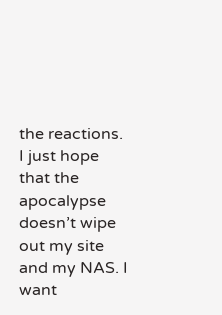the reactions. I just hope that the apocalypse doesn’t wipe out my site and my NAS. I want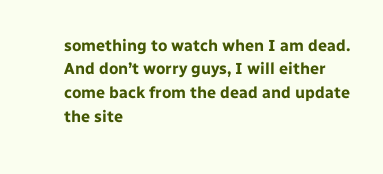something to watch when I am dead. And don’t worry guys, I will either come back from the dead and update the site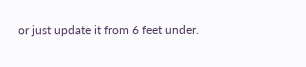or just update it from 6 feet under.